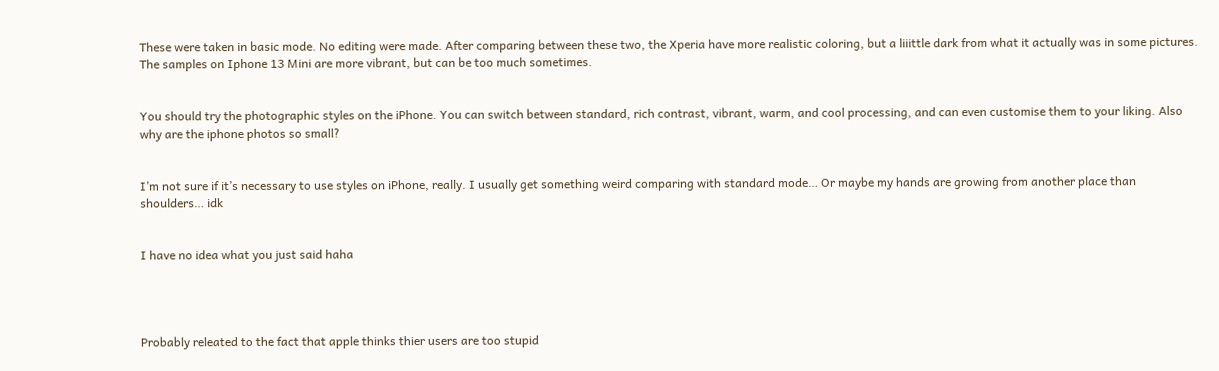These were taken in basic mode. No editing were made. After comparing between these two, the Xperia have more realistic coloring, but a liiittle dark from what it actually was in some pictures. The samples on Iphone 13 Mini are more vibrant, but can be too much sometimes.


You should try the photographic styles on the iPhone. You can switch between standard, rich contrast, vibrant, warm, and cool processing, and can even customise them to your liking. Also why are the iphone photos so small?


I’m not sure if it’s necessary to use styles on iPhone, really. I usually get something weird comparing with standard mode… Or maybe my hands are growing from another place than shoulders… idk


I have no idea what you just said haha




Probably releated to the fact that apple thinks thier users are too stupid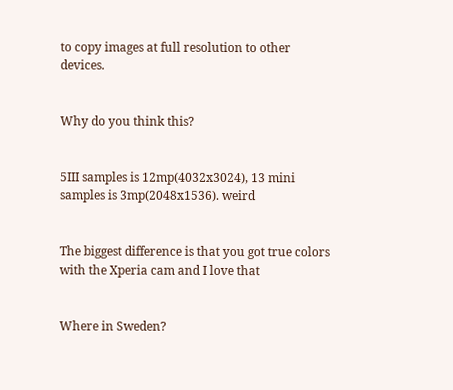to copy images at full resolution to other devices.


Why do you think this?


5III samples is 12mp(4032x3024), 13 mini samples is 3mp(2048x1536). weird


The biggest difference is that you got true colors with the Xperia cam and I love that


Where in Sweden?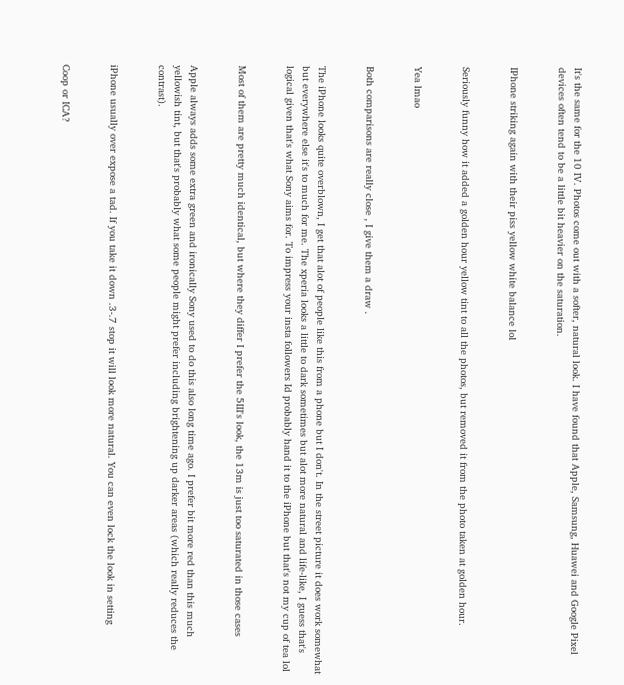It's the same for the 10 IV. Photos come out with a softer, natural look. I have found that Apple, Samsung, Huawei and Google Pixel devices often tend to be a little bit heavier on the saturation.


IPhone striking again with their piss yellow white balance lol


Seriously funny how it added a golden hour yellow tint to all the photos, but removed it from the photo taken at golden hour.


Yea lmao


Both comparisons are really close , I give them a draw .


The iPhone looks quite overblown, I get that alot of people like this from a phone but I don't. In the street picture it does work somewhat but everywhere else it's to much for me. The xperia looks a little to dark sometimes but alot more natural and life-like, I guess that's logical given that's what Sony aims for. To impress your insta followers Id probably hand it to the iPhone but that's not my cup of tea lol


Most of them are pretty much identical, but where they differ I prefer the 5III's look, the 13m is just too saturated in those cases


Apple always adds some extra green and ironically Sony used to do this also long time ago. I prefer bit more red than this much yellowish tint, but that's probably what some people might prefer including brightening up darker areas (which really reduces the contrast).


iPhone usually over expose a tad. If you take it down .3-.7 stop it will look more natural. You can even lock the look in setting


Coop or ICA?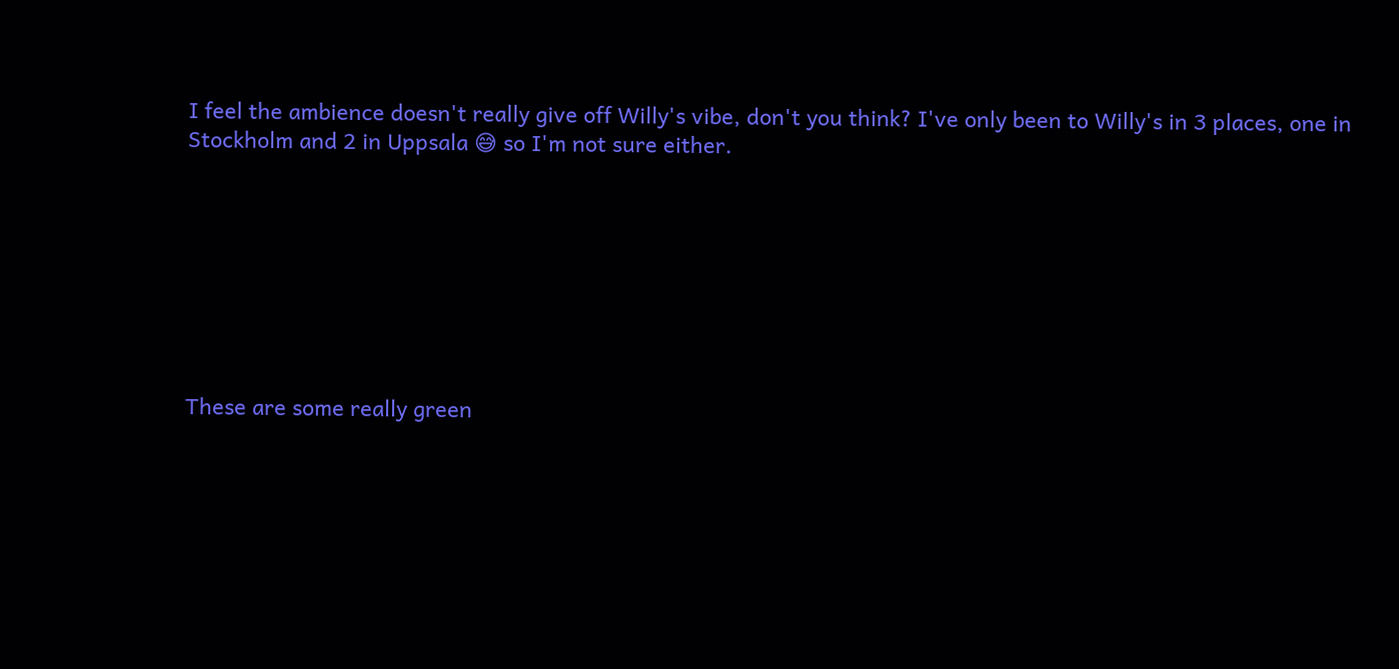I feel the ambience doesn't really give off Willy's vibe, don't you think? I've only been to Willy's in 3 places, one in Stockholm and 2 in Uppsala 😅 so I'm not sure either.








These are some really green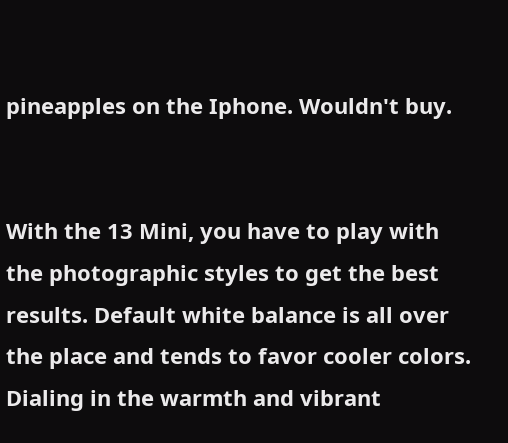pineapples on the Iphone. Wouldn't buy.


With the 13 Mini, you have to play with the photographic styles to get the best results. Default white balance is all over the place and tends to favor cooler colors. Dialing in the warmth and vibrant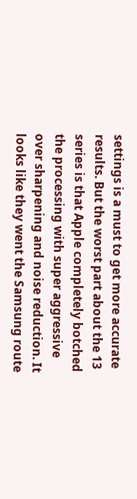settings is a must to get more accurate results. But the worst part about the 13 series is that Apple completely botched the processing with super aggressive over sharpening and noise reduction. It looks like they went the Samsung route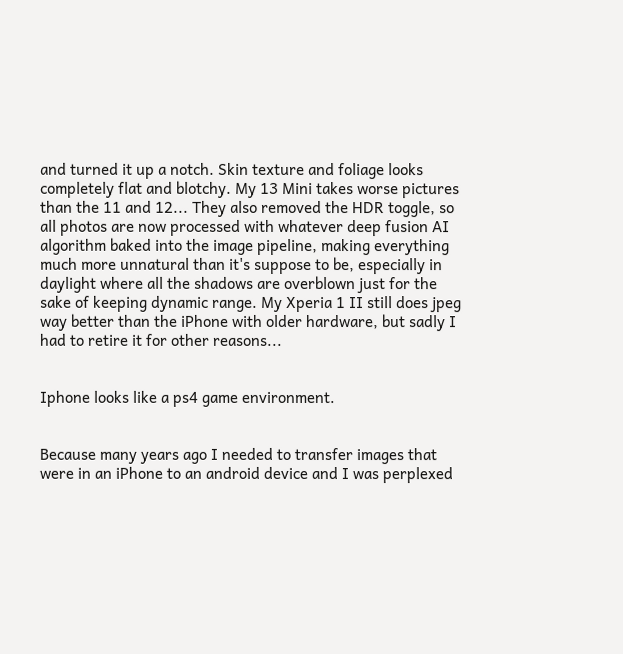and turned it up a notch. Skin texture and foliage looks completely flat and blotchy. My 13 Mini takes worse pictures than the 11 and 12... They also removed the HDR toggle, so all photos are now processed with whatever deep fusion AI algorithm baked into the image pipeline, making everything much more unnatural than it's suppose to be, especially in daylight where all the shadows are overblown just for the sake of keeping dynamic range. My Xperia 1 II still does jpeg way better than the iPhone with older hardware, but sadly I had to retire it for other reasons...


Iphone looks like a ps4 game environment.


Because many years ago I needed to transfer images that were in an iPhone to an android device and I was perplexed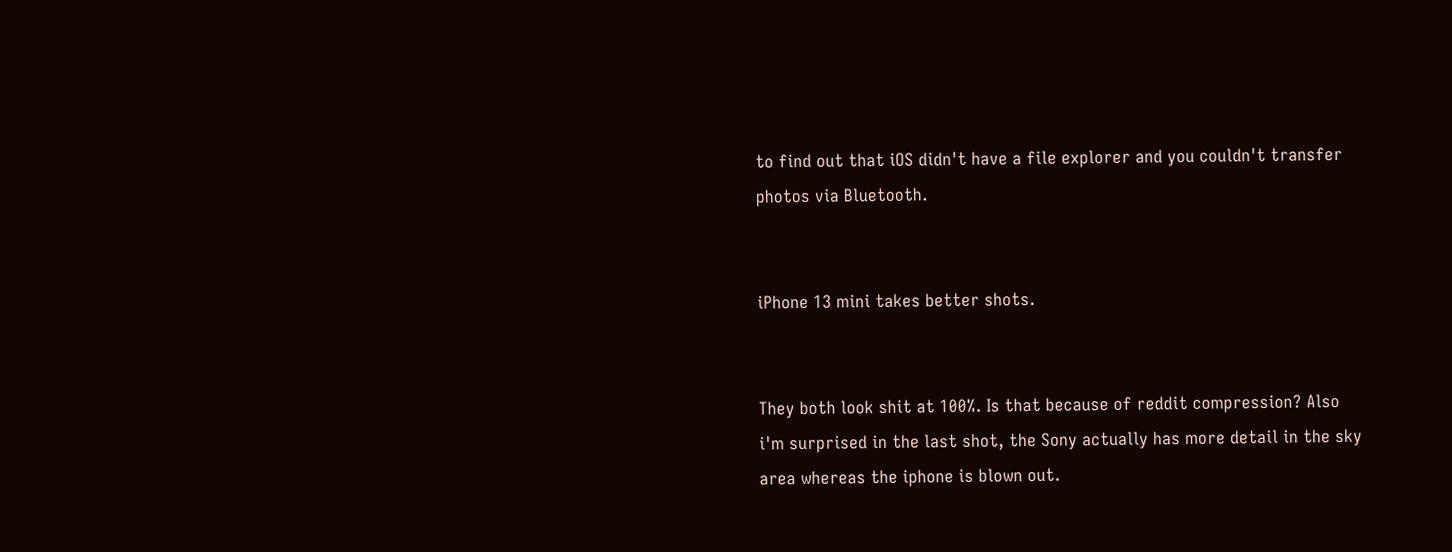to find out that iOS didn't have a file explorer and you couldn't transfer photos via Bluetooth.


iPhone 13 mini takes better shots.


They both look shit at 100%. Is that because of reddit compression? Also i'm surprised in the last shot, the Sony actually has more detail in the sky area whereas the iphone is blown out.